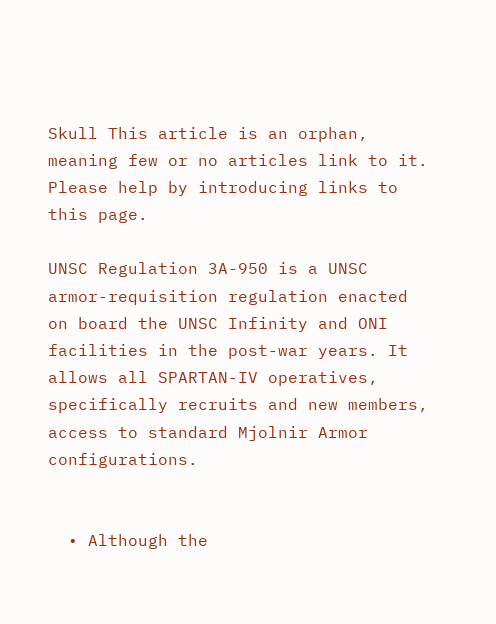Skull This article is an orphan, meaning few or no articles link to it.
Please help by introducing links to this page.

UNSC Regulation 3A-950 is a UNSC armor-requisition regulation enacted on board the UNSC Infinity and ONI facilities in the post-war years. It allows all SPARTAN-IV operatives, specifically recruits and new members, access to standard Mjolnir Armor configurations.


  • Although the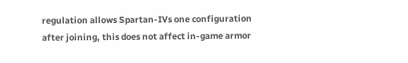regulation allows Spartan-IVs one configuration after joining, this does not affect in-game armor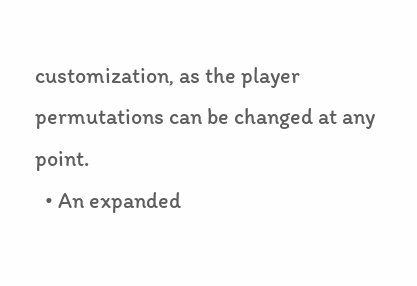customization, as the player permutations can be changed at any point.
  • An expanded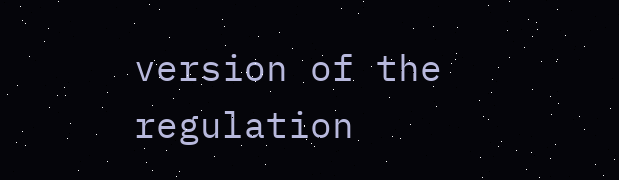version of the regulation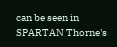can be seen in SPARTAN Thorne's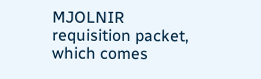MJOLNIR requisition packet, which comes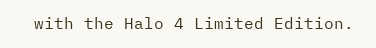with the Halo 4 Limited Edition.